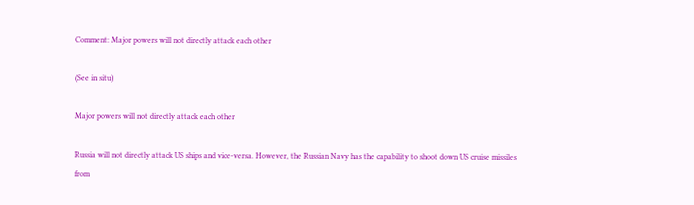Comment: Major powers will not directly attack each other

(See in situ)

Major powers will not directly attack each other

Russia will not directly attack US ships and vice-versa. However, the Russian Navy has the capability to shoot down US cruise missiles from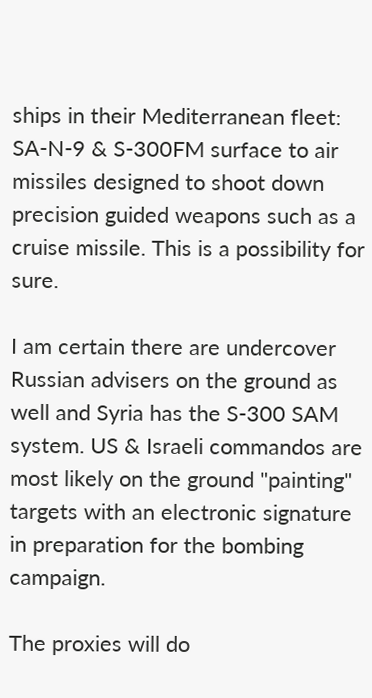ships in their Mediterranean fleet: SA-N-9 & S-300FM surface to air missiles designed to shoot down precision guided weapons such as a cruise missile. This is a possibility for sure.

I am certain there are undercover Russian advisers on the ground as well and Syria has the S-300 SAM system. US & Israeli commandos are most likely on the ground "painting" targets with an electronic signature in preparation for the bombing campaign.

The proxies will do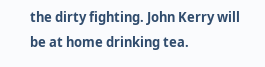the dirty fighting. John Kerry will be at home drinking tea.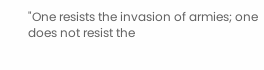"One resists the invasion of armies; one does not resist the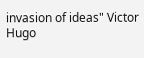invasion of ideas" Victor Hugo